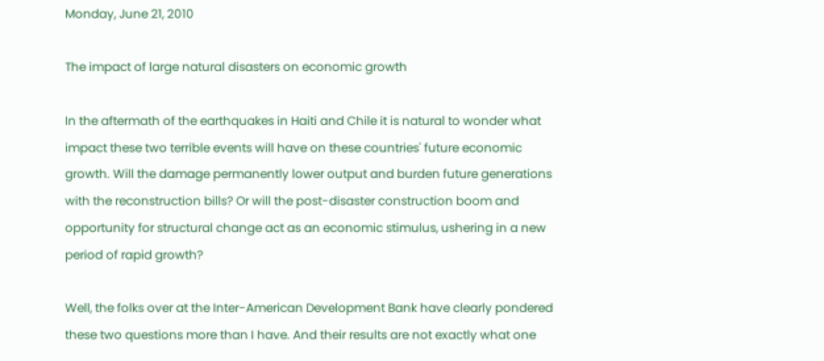Monday, June 21, 2010

The impact of large natural disasters on economic growth

In the aftermath of the earthquakes in Haiti and Chile it is natural to wonder what impact these two terrible events will have on these countries' future economic growth. Will the damage permanently lower output and burden future generations with the reconstruction bills? Or will the post-disaster construction boom and opportunity for structural change act as an economic stimulus, ushering in a new period of rapid growth?

Well, the folks over at the Inter-American Development Bank have clearly pondered these two questions more than I have. And their results are not exactly what one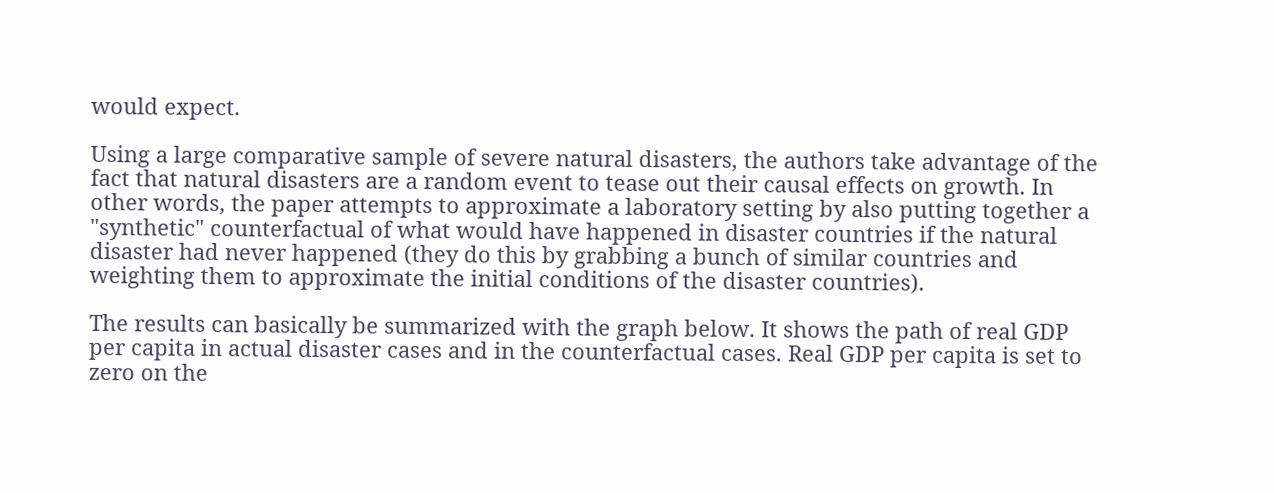would expect.

Using a large comparative sample of severe natural disasters, the authors take advantage of the fact that natural disasters are a random event to tease out their causal effects on growth. In other words, the paper attempts to approximate a laboratory setting by also putting together a "synthetic" counterfactual of what would have happened in disaster countries if the natural disaster had never happened (they do this by grabbing a bunch of similar countries and weighting them to approximate the initial conditions of the disaster countries).

The results can basically be summarized with the graph below. It shows the path of real GDP per capita in actual disaster cases and in the counterfactual cases. Real GDP per capita is set to zero on the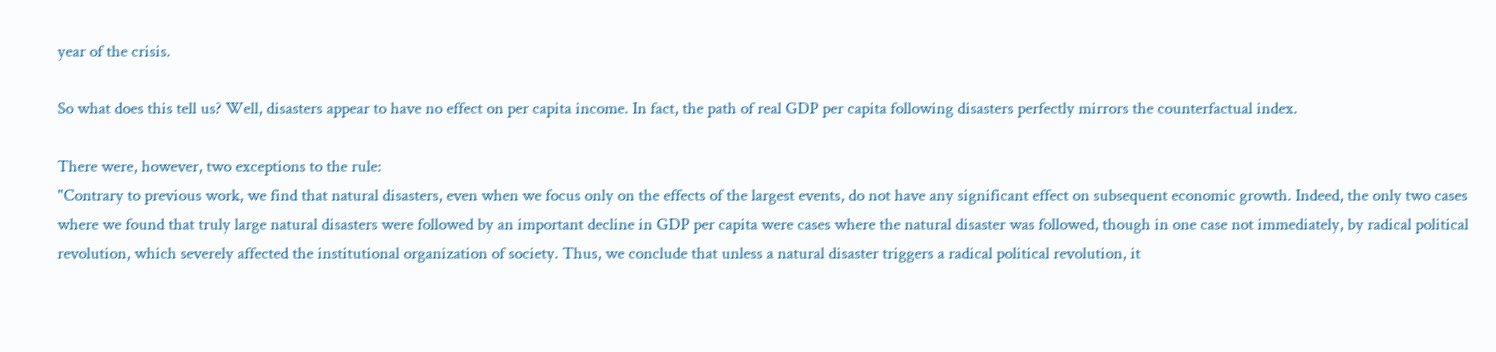year of the crisis.

So what does this tell us? Well, disasters appear to have no effect on per capita income. In fact, the path of real GDP per capita following disasters perfectly mirrors the counterfactual index.

There were, however, two exceptions to the rule:
"Contrary to previous work, we find that natural disasters, even when we focus only on the effects of the largest events, do not have any significant effect on subsequent economic growth. Indeed, the only two cases where we found that truly large natural disasters were followed by an important decline in GDP per capita were cases where the natural disaster was followed, though in one case not immediately, by radical political revolution, which severely affected the institutional organization of society. Thus, we conclude that unless a natural disaster triggers a radical political revolution, it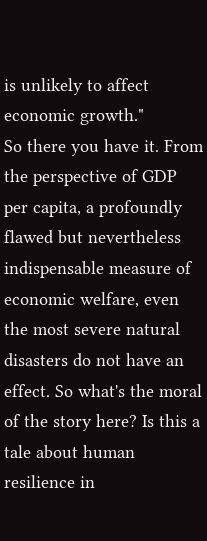is unlikely to affect economic growth."
So there you have it. From the perspective of GDP per capita, a profoundly flawed but nevertheless indispensable measure of economic welfare, even the most severe natural disasters do not have an effect. So what's the moral of the story here? Is this a tale about human resilience in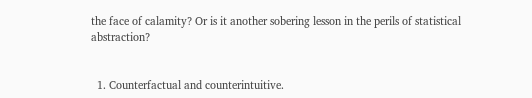the face of calamity? Or is it another sobering lesson in the perils of statistical abstraction?


  1. Counterfactual and counterintuitive.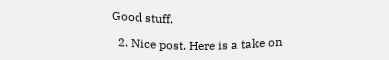Good stuff.

  2. Nice post. Here is a take on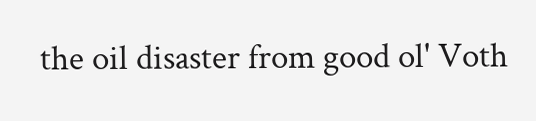the oil disaster from good ol' Voth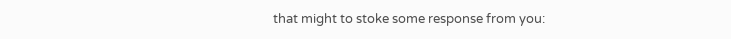that might to stoke some response from you: